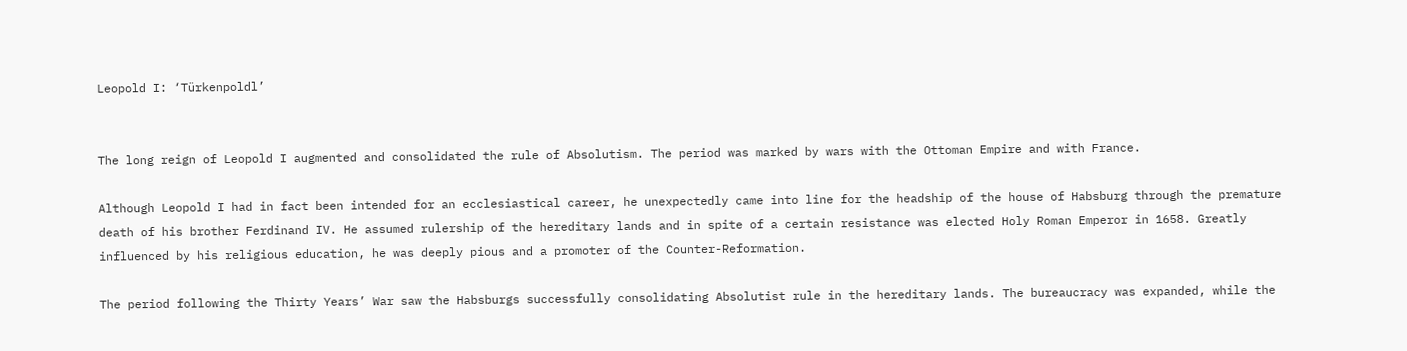Leopold I: ‘Türkenpoldl’


The long reign of Leopold I augmented and consolidated the rule of Absolutism. The period was marked by wars with the Ottoman Empire and with France.

Although Leopold I had in fact been intended for an ecclesiastical career, he unexpectedly came into line for the headship of the house of Habsburg through the premature death of his brother Ferdinand IV. He assumed rulership of the hereditary lands and in spite of a certain resistance was elected Holy Roman Emperor in 1658. Greatly influenced by his religious education, he was deeply pious and a promoter of the Counter-Reformation.

The period following the Thirty Years’ War saw the Habsburgs successfully consolidating Absolutist rule in the hereditary lands. The bureaucracy was expanded, while the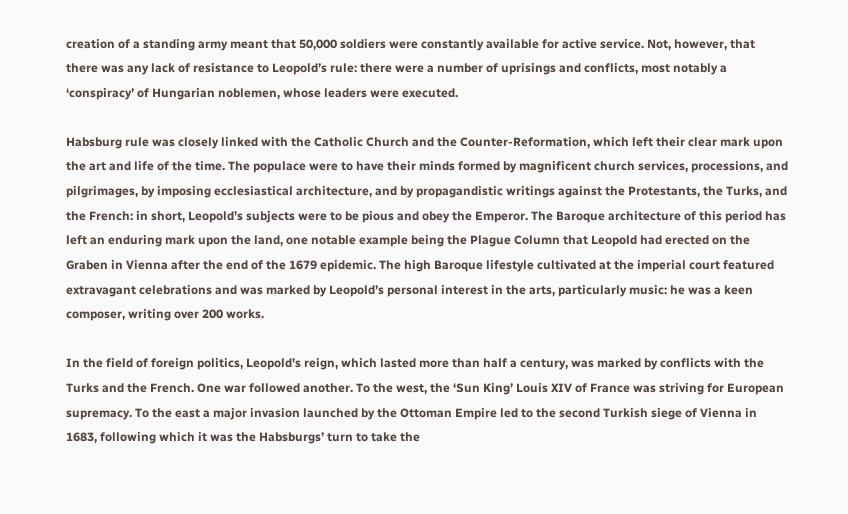creation of a standing army meant that 50,000 soldiers were constantly available for active service. Not, however, that there was any lack of resistance to Leopold’s rule: there were a number of uprisings and conflicts, most notably a ‘conspiracy’ of Hungarian noblemen, whose leaders were executed.

Habsburg rule was closely linked with the Catholic Church and the Counter-Reformation, which left their clear mark upon the art and life of the time. The populace were to have their minds formed by magnificent church services, processions, and pilgrimages, by imposing ecclesiastical architecture, and by propagandistic writings against the Protestants, the Turks, and the French: in short, Leopold’s subjects were to be pious and obey the Emperor. The Baroque architecture of this period has left an enduring mark upon the land, one notable example being the Plague Column that Leopold had erected on the Graben in Vienna after the end of the 1679 epidemic. The high Baroque lifestyle cultivated at the imperial court featured extravagant celebrations and was marked by Leopold’s personal interest in the arts, particularly music: he was a keen composer, writing over 200 works.

In the field of foreign politics, Leopold’s reign, which lasted more than half a century, was marked by conflicts with the Turks and the French. One war followed another. To the west, the ‘Sun King’ Louis XIV of France was striving for European supremacy. To the east a major invasion launched by the Ottoman Empire led to the second Turkish siege of Vienna in 1683, following which it was the Habsburgs’ turn to take the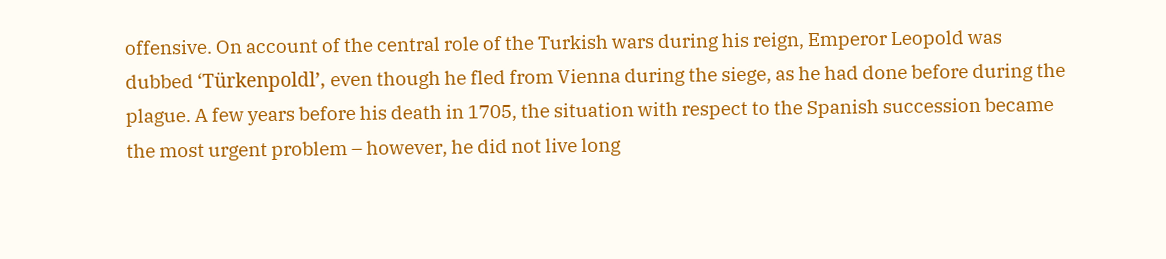offensive. On account of the central role of the Turkish wars during his reign, Emperor Leopold was dubbed ‘Türkenpoldl’, even though he fled from Vienna during the siege, as he had done before during the plague. A few years before his death in 1705, the situation with respect to the Spanish succession became the most urgent problem – however, he did not live long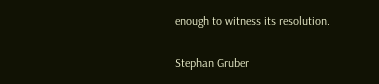enough to witness its resolution.

Stephan Gruber